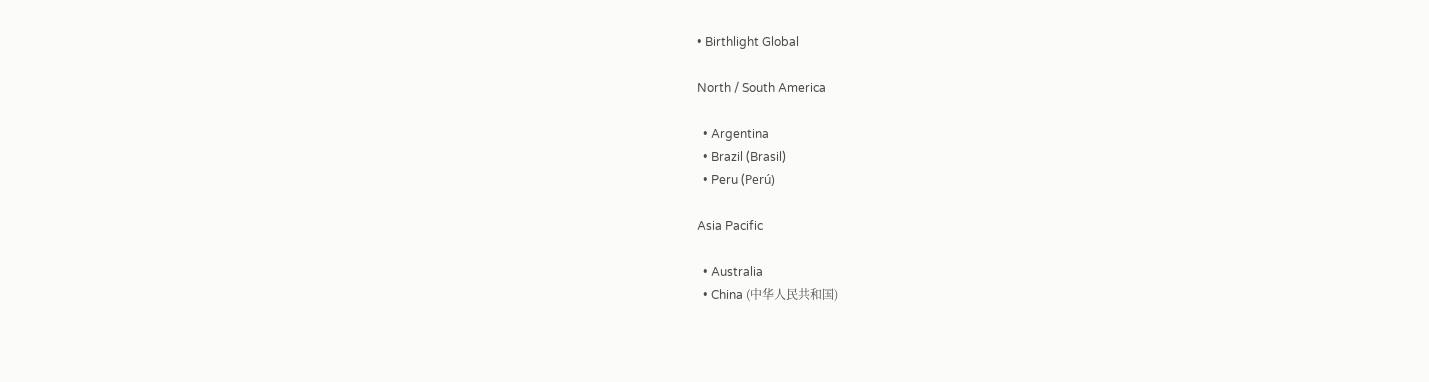• Birthlight Global

North / South America

  • Argentina
  • Brazil (Brasil)
  • Peru (Perú)

Asia Pacific

  • Australia
  • China (中华人民共和国)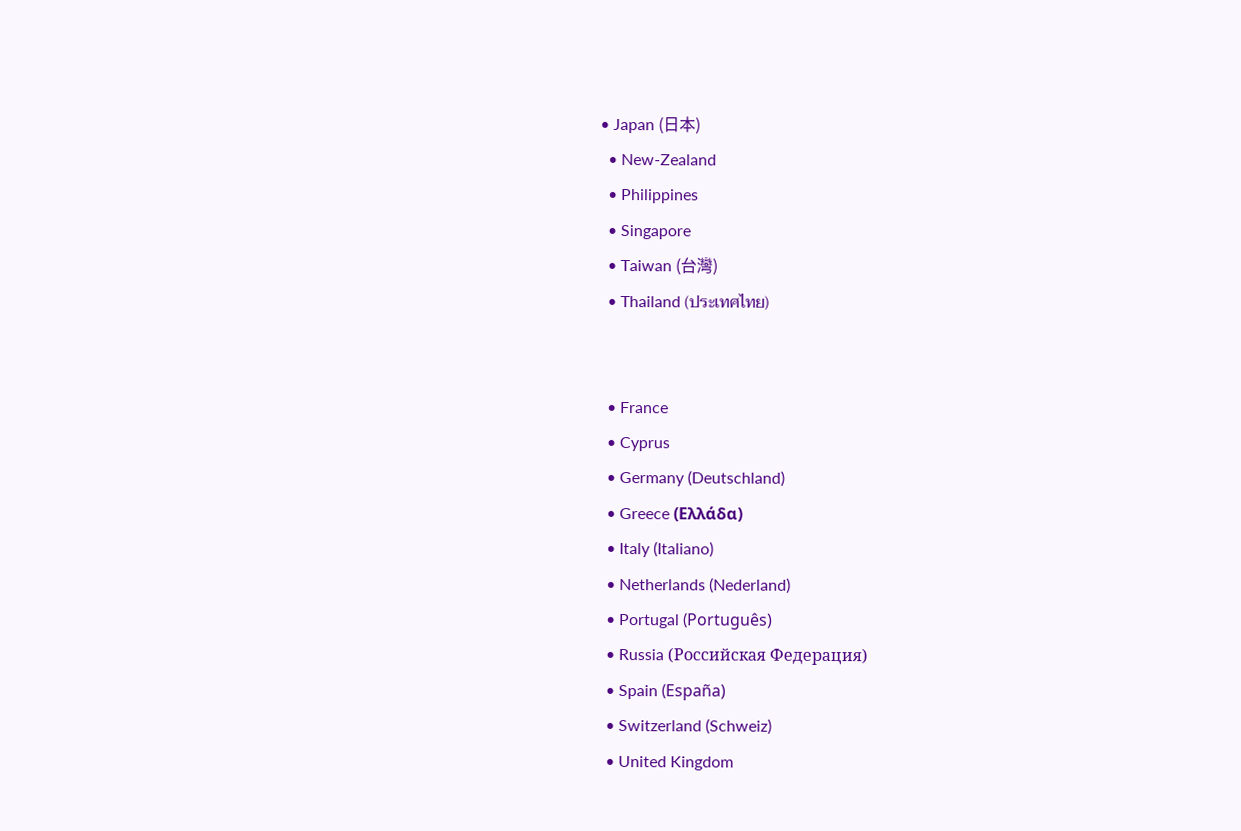• Japan (日本)
  • New-Zealand
  • Philippines
  • Singapore
  • Taiwan (台灣)
  • Thailand (ประเทศไทย)


  • France
  • Cyprus
  • Germany (Deutschland)
  • Greece (Ελλάδα)
  • Italy (Italiano)
  • Netherlands (Nederland)
  • Portugal (Português)
  • Russia (Российская Федерация)
  • Spain (España)
  • Switzerland (Schweiz)
  • United Kingdom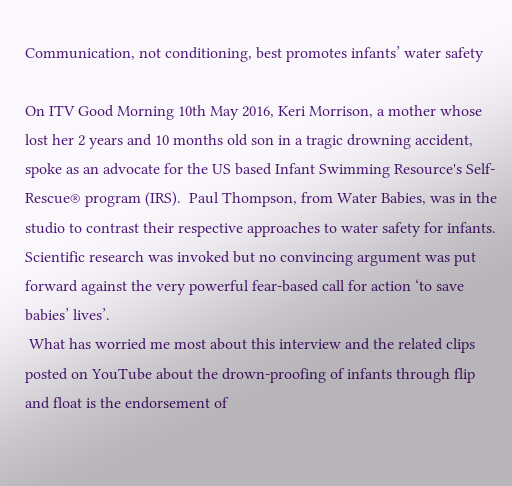Communication, not conditioning, best promotes infants’ water safety

On ITV Good Morning 10th May 2016, Keri Morrison, a mother whose lost her 2 years and 10 months old son in a tragic drowning accident, spoke as an advocate for the US based Infant Swimming Resource's Self-Rescue® program (IRS).  Paul Thompson, from Water Babies, was in the studio to contrast their respective approaches to water safety for infants. Scientific research was invoked but no convincing argument was put forward against the very powerful fear-based call for action ‘to save babies’ lives’.
 What has worried me most about this interview and the related clips posted on YouTube about the drown-proofing of infants through flip and float is the endorsement of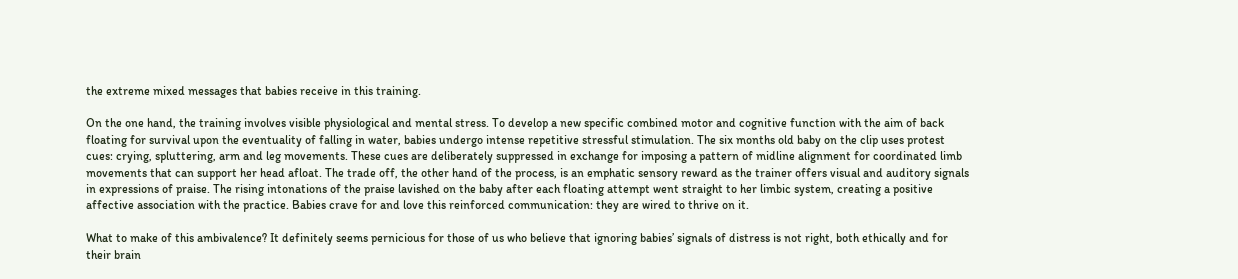the extreme mixed messages that babies receive in this training.

On the one hand, the training involves visible physiological and mental stress. To develop a new specific combined motor and cognitive function with the aim of back floating for survival upon the eventuality of falling in water, babies undergo intense repetitive stressful stimulation. The six months old baby on the clip uses protest cues: crying, spluttering, arm and leg movements. These cues are deliberately suppressed in exchange for imposing a pattern of midline alignment for coordinated limb movements that can support her head afloat. The trade off, the other hand of the process, is an emphatic sensory reward as the trainer offers visual and auditory signals in expressions of praise. The rising intonations of the praise lavished on the baby after each floating attempt went straight to her limbic system, creating a positive affective association with the practice. Babies crave for and love this reinforced communication: they are wired to thrive on it.

What to make of this ambivalence? It definitely seems pernicious for those of us who believe that ignoring babies’ signals of distress is not right, both ethically and for their brain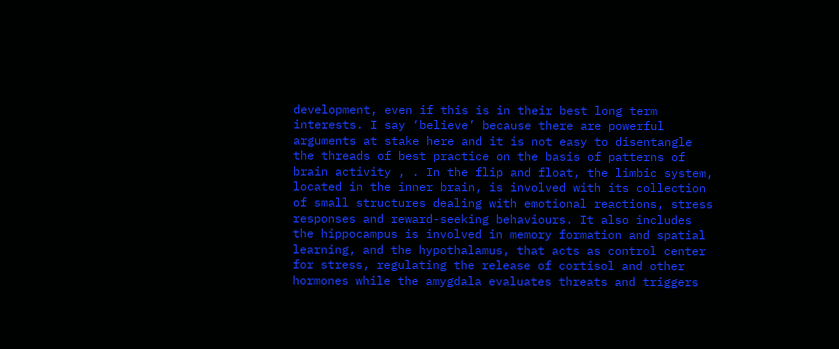development, even if this is in their best long term interests. I say ‘believe’ because there are powerful arguments at stake here and it is not easy to disentangle the threads of best practice on the basis of patterns of brain activity , . In the flip and float, the limbic system, located in the inner brain, is involved with its collection of small structures dealing with emotional reactions, stress responses and reward-seeking behaviours. It also includes the hippocampus is involved in memory formation and spatial learning, and the hypothalamus, that acts as control center for stress, regulating the release of cortisol and other hormones while the amygdala evaluates threats and triggers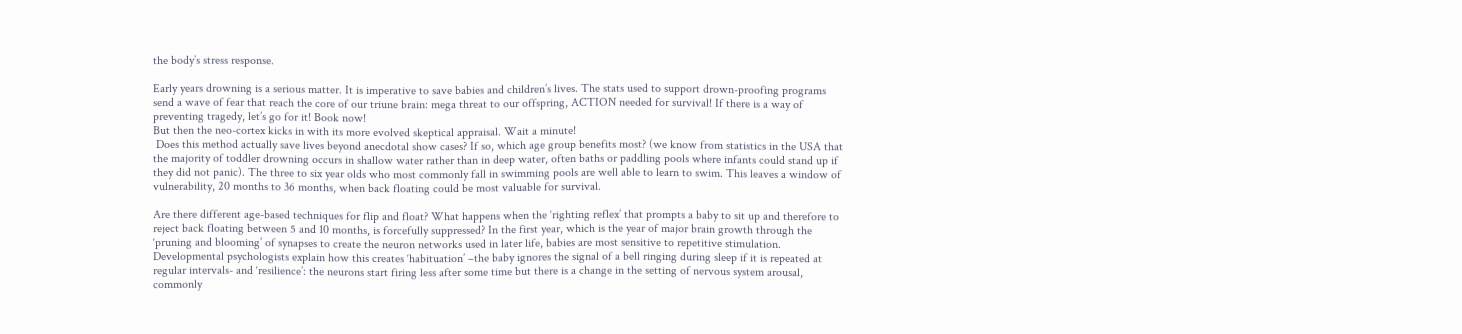the body’s stress response.

Early years drowning is a serious matter. It is imperative to save babies and children’s lives. The stats used to support drown-proofing programs send a wave of fear that reach the core of our triune brain: mega threat to our offspring, ACTION needed for survival! If there is a way of preventing tragedy, let’s go for it! Book now!
But then the neo-cortex kicks in with its more evolved skeptical appraisal. Wait a minute!
 Does this method actually save lives beyond anecdotal show cases? If so, which age group benefits most? (we know from statistics in the USA that the majority of toddler drowning occurs in shallow water rather than in deep water, often baths or paddling pools where infants could stand up if they did not panic). The three to six year olds who most commonly fall in swimming pools are well able to learn to swim. This leaves a window of vulnerability, 20 months to 36 months, when back floating could be most valuable for survival.

Are there different age-based techniques for flip and float? What happens when the ‘righting reflex’ that prompts a baby to sit up and therefore to reject back floating between 5 and 10 months, is forcefully suppressed? In the first year, which is the year of major brain growth through the ‘pruning and blooming’ of synapses to create the neuron networks used in later life, babies are most sensitive to repetitive stimulation. Developmental psychologists explain how this creates ‘habituation’ –the baby ignores the signal of a bell ringing during sleep if it is repeated at regular intervals- and ‘resilience’: the neurons start firing less after some time but there is a change in the setting of nervous system arousal, commonly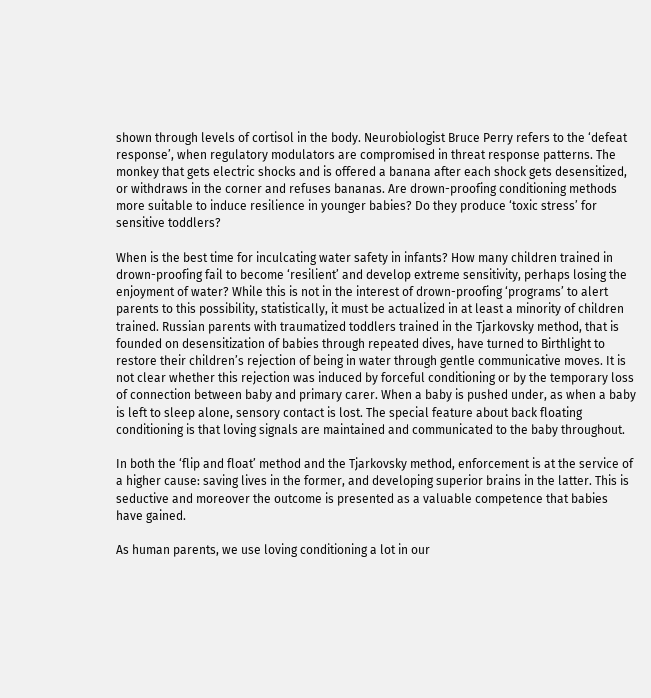shown through levels of cortisol in the body. Neurobiologist Bruce Perry refers to the ‘defeat response’, when regulatory modulators are compromised in threat response patterns. The monkey that gets electric shocks and is offered a banana after each shock gets desensitized, or withdraws in the corner and refuses bananas. Are drown-proofing conditioning methods more suitable to induce resilience in younger babies? Do they produce ‘toxic stress’ for sensitive toddlers?

When is the best time for inculcating water safety in infants? How many children trained in drown-proofing fail to become ‘resilient’ and develop extreme sensitivity, perhaps losing the enjoyment of water? While this is not in the interest of drown-proofing ‘programs’ to alert parents to this possibility, statistically, it must be actualized in at least a minority of children trained. Russian parents with traumatized toddlers trained in the Tjarkovsky method, that is founded on desensitization of babies through repeated dives, have turned to Birthlight to restore their children’s rejection of being in water through gentle communicative moves. It is not clear whether this rejection was induced by forceful conditioning or by the temporary loss of connection between baby and primary carer. When a baby is pushed under, as when a baby is left to sleep alone, sensory contact is lost. The special feature about back floating conditioning is that loving signals are maintained and communicated to the baby throughout.

In both the ‘flip and float’ method and the Tjarkovsky method, enforcement is at the service of a higher cause: saving lives in the former, and developing superior brains in the latter. This is seductive and moreover the outcome is presented as a valuable competence that babies have gained.

As human parents, we use loving conditioning a lot in our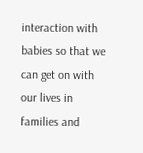interaction with babies so that we can get on with our lives in families and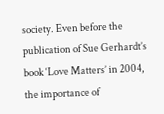society. Even before the publication of Sue Gerhardt’s book ‘Love Matters’ in 2004, the importance of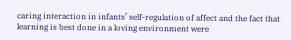caring interaction in infants’ self-regulation of affect and the fact that learning is best done in a loving environment were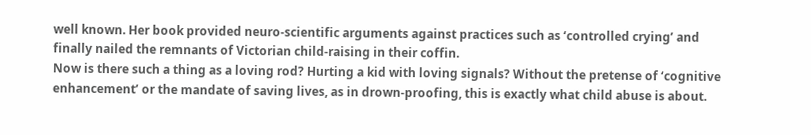well known. Her book provided neuro-scientific arguments against practices such as ‘controlled crying’ and finally nailed the remnants of Victorian child-raising in their coffin.
Now is there such a thing as a loving rod? Hurting a kid with loving signals? Without the pretense of ‘cognitive enhancement’ or the mandate of saving lives, as in drown-proofing, this is exactly what child abuse is about.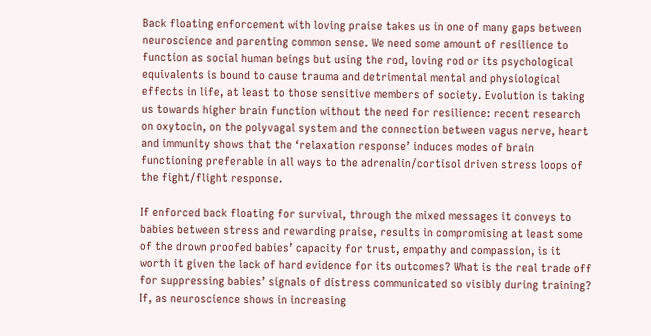Back floating enforcement with loving praise takes us in one of many gaps between neuroscience and parenting common sense. We need some amount of resilience to function as social human beings but using the rod, loving rod or its psychological equivalents is bound to cause trauma and detrimental mental and physiological effects in life, at least to those sensitive members of society. Evolution is taking us towards higher brain function without the need for resilience: recent research on oxytocin, on the polyvagal system and the connection between vagus nerve, heart and immunity shows that the ‘relaxation response’ induces modes of brain functioning preferable in all ways to the adrenalin/cortisol driven stress loops of the fight/flight response.

If enforced back floating for survival, through the mixed messages it conveys to babies between stress and rewarding praise, results in compromising at least some of the drown proofed babies’ capacity for trust, empathy and compassion, is it worth it given the lack of hard evidence for its outcomes? What is the real trade off for suppressing babies’ signals of distress communicated so visibly during training? If, as neuroscience shows in increasing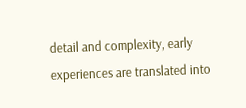detail and complexity, early experiences are translated into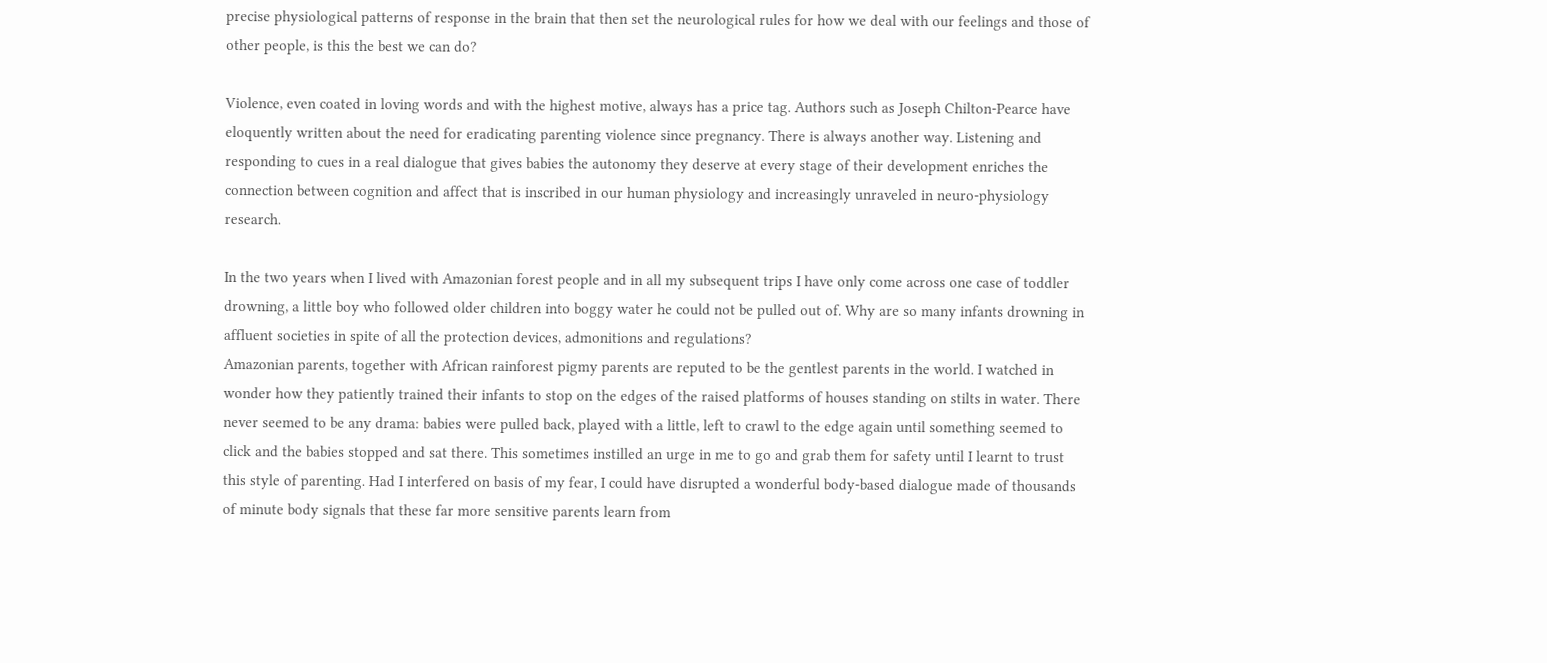precise physiological patterns of response in the brain that then set the neurological rules for how we deal with our feelings and those of other people, is this the best we can do?

Violence, even coated in loving words and with the highest motive, always has a price tag. Authors such as Joseph Chilton-Pearce have eloquently written about the need for eradicating parenting violence since pregnancy. There is always another way. Listening and responding to cues in a real dialogue that gives babies the autonomy they deserve at every stage of their development enriches the connection between cognition and affect that is inscribed in our human physiology and increasingly unraveled in neuro-physiology research.

In the two years when I lived with Amazonian forest people and in all my subsequent trips I have only come across one case of toddler drowning, a little boy who followed older children into boggy water he could not be pulled out of. Why are so many infants drowning in affluent societies in spite of all the protection devices, admonitions and regulations?
Amazonian parents, together with African rainforest pigmy parents are reputed to be the gentlest parents in the world. I watched in wonder how they patiently trained their infants to stop on the edges of the raised platforms of houses standing on stilts in water. There never seemed to be any drama: babies were pulled back, played with a little, left to crawl to the edge again until something seemed to click and the babies stopped and sat there. This sometimes instilled an urge in me to go and grab them for safety until I learnt to trust this style of parenting. Had I interfered on basis of my fear, I could have disrupted a wonderful body-based dialogue made of thousands of minute body signals that these far more sensitive parents learn from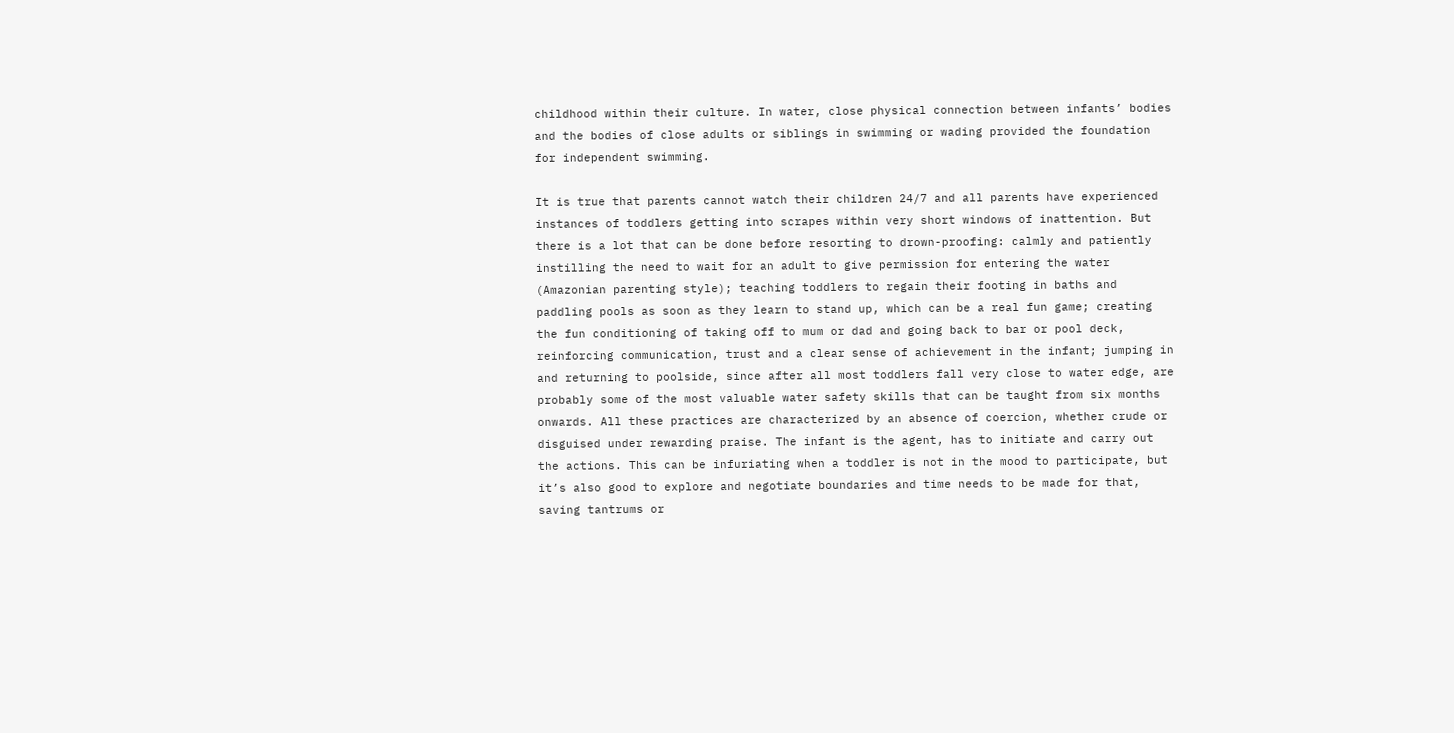childhood within their culture. In water, close physical connection between infants’ bodies and the bodies of close adults or siblings in swimming or wading provided the foundation for independent swimming.

It is true that parents cannot watch their children 24/7 and all parents have experienced instances of toddlers getting into scrapes within very short windows of inattention. But there is a lot that can be done before resorting to drown-proofing: calmly and patiently instilling the need to wait for an adult to give permission for entering the water (Amazonian parenting style); teaching toddlers to regain their footing in baths and paddling pools as soon as they learn to stand up, which can be a real fun game; creating the fun conditioning of taking off to mum or dad and going back to bar or pool deck, reinforcing communication, trust and a clear sense of achievement in the infant; jumping in and returning to poolside, since after all most toddlers fall very close to water edge, are probably some of the most valuable water safety skills that can be taught from six months onwards. All these practices are characterized by an absence of coercion, whether crude or disguised under rewarding praise. The infant is the agent, has to initiate and carry out the actions. This can be infuriating when a toddler is not in the mood to participate, but it’s also good to explore and negotiate boundaries and time needs to be made for that, saving tantrums or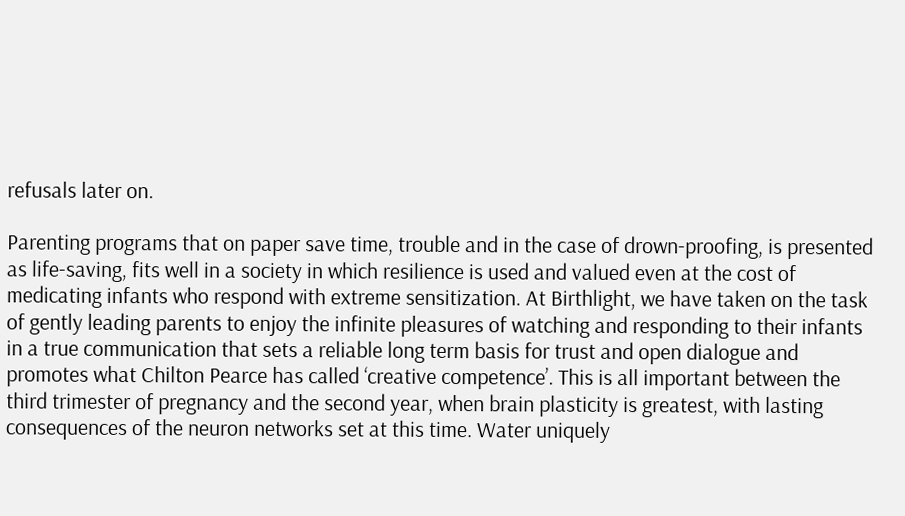refusals later on.

Parenting programs that on paper save time, trouble and in the case of drown-proofing, is presented as life-saving, fits well in a society in which resilience is used and valued even at the cost of medicating infants who respond with extreme sensitization. At Birthlight, we have taken on the task of gently leading parents to enjoy the infinite pleasures of watching and responding to their infants in a true communication that sets a reliable long term basis for trust and open dialogue and promotes what Chilton Pearce has called ‘creative competence’. This is all important between the third trimester of pregnancy and the second year, when brain plasticity is greatest, with lasting consequences of the neuron networks set at this time. Water uniquely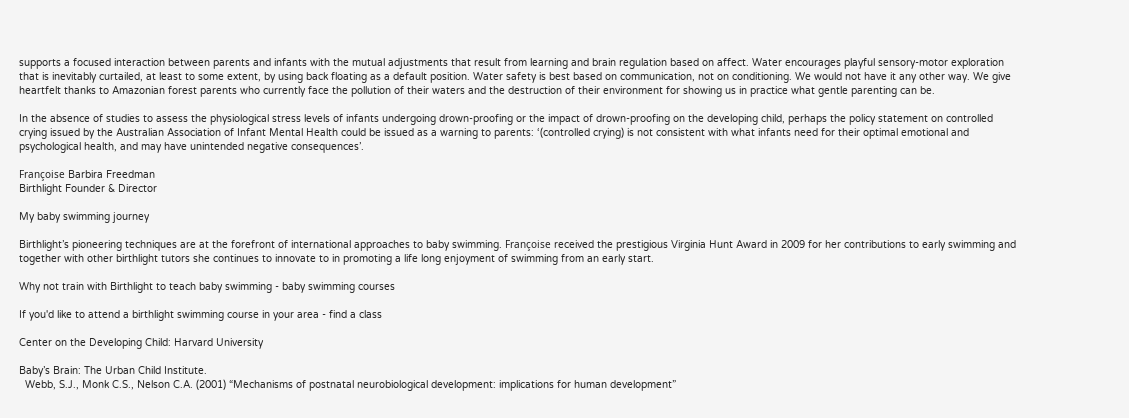supports a focused interaction between parents and infants with the mutual adjustments that result from learning and brain regulation based on affect. Water encourages playful sensory-motor exploration that is inevitably curtailed, at least to some extent, by using back floating as a default position. Water safety is best based on communication, not on conditioning. We would not have it any other way. We give heartfelt thanks to Amazonian forest parents who currently face the pollution of their waters and the destruction of their environment for showing us in practice what gentle parenting can be.

In the absence of studies to assess the physiological stress levels of infants undergoing drown-proofing or the impact of drown-proofing on the developing child, perhaps the policy statement on controlled crying issued by the Australian Association of Infant Mental Health could be issued as a warning to parents: ‘(controlled crying) is not consistent with what infants need for their optimal emotional and psychological health, and may have unintended negative consequences’.

Françoise Barbira Freedman
Birthlight Founder & Director

My baby swimming journey

Birthlight’s pioneering techniques are at the forefront of international approaches to baby swimming. Françoise received the prestigious Virginia Hunt Award in 2009 for her contributions to early swimming and together with other birthlight tutors she continues to innovate to in promoting a life long enjoyment of swimming from an early start.

Why not train with Birthlight to teach baby swimming - baby swimming courses

If you'd like to attend a birthlight swimming course in your area - find a class

Center on the Developing Child: Harvard University

Baby’s Brain: The Urban Child Institute.
  Webb, S.J., Monk C.S., Nelson C.A. (2001) “Mechanisms of postnatal neurobiological development: implications for human development”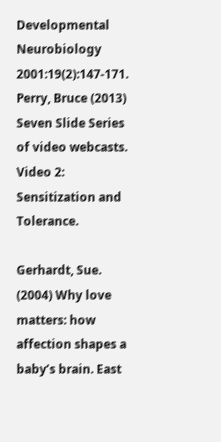Developmental Neurobiology 2001:19(2):147-171.
Perry, Bruce (2013) Seven Slide Series of video webcasts. Video 2: Sensitization and Tolerance.

Gerhardt, Sue. (2004) Why love matters: how affection shapes a baby’s brain. East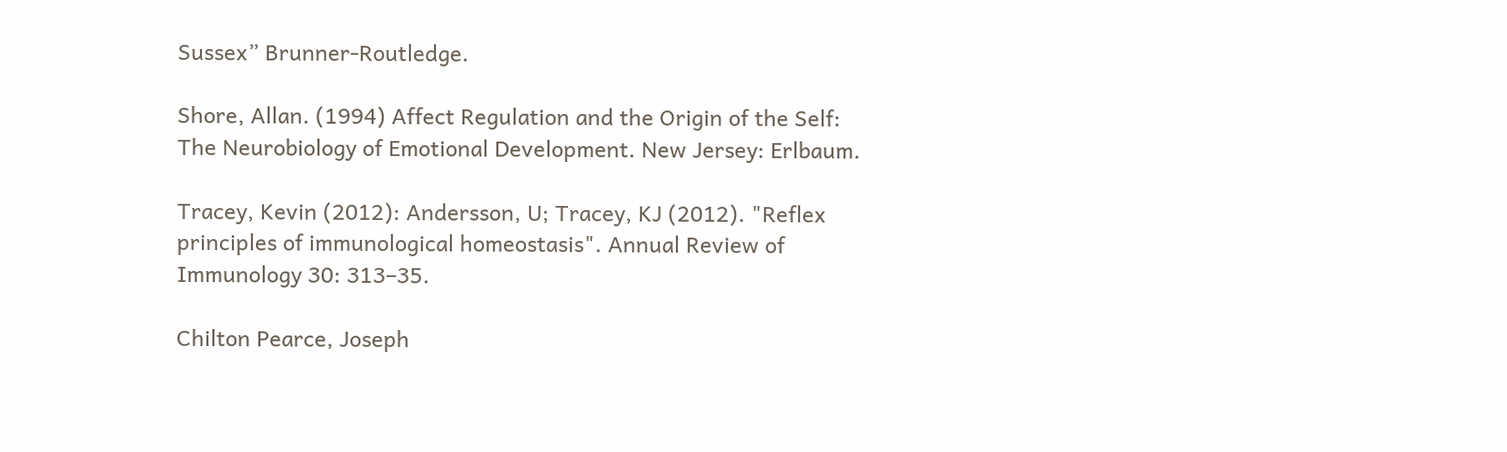Sussex” Brunner-Routledge.

Shore, Allan. (1994) Affect Regulation and the Origin of the Self: The Neurobiology of Emotional Development. New Jersey: Erlbaum.

Tracey, Kevin (2012): Andersson, U; Tracey, KJ (2012). "Reflex principles of immunological homeostasis". Annual Review of Immunology 30: 313–35.

Chilton Pearce, Joseph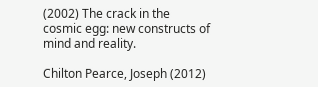(2002) The crack in the cosmic egg: new constructs of mind and reality.

Chilton Pearce, Joseph (2012)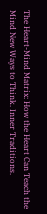The Heart-Mind Matrix: How the Heart Can Teach the Mind New Ways to Think. Inner Traditions.